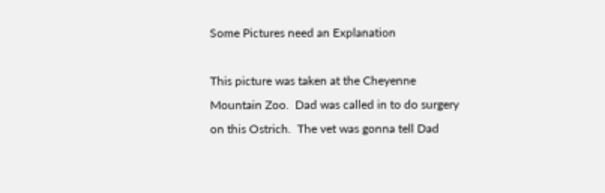Some Pictures need an Explanation

This picture was taken at the Cheyenne Mountain Zoo.  Dad was called in to do surgery on this Ostrich.  The vet was gonna tell Dad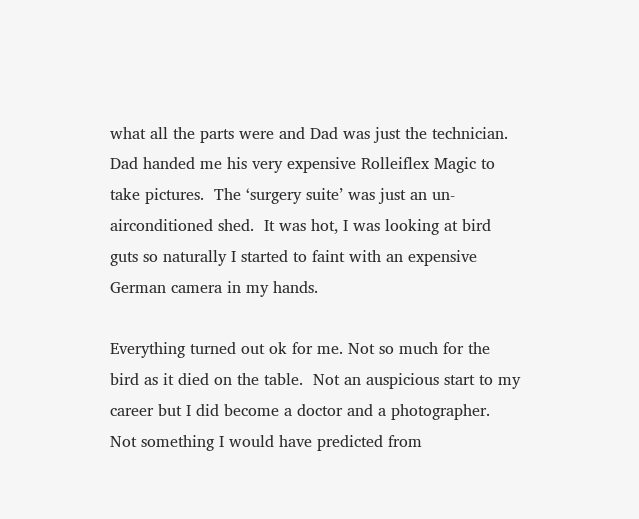what all the parts were and Dad was just the technician.  Dad handed me his very expensive Rolleiflex Magic to take pictures.  The ‘surgery suite’ was just an un-airconditioned shed.  It was hot, I was looking at bird guts so naturally I started to faint with an expensive German camera in my hands.

Everything turned out ok for me. Not so much for the bird as it died on the table.  Not an auspicious start to my career but I did become a doctor and a photographer.  Not something I would have predicted from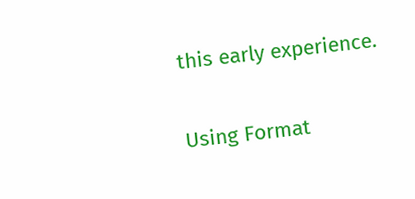this early experience.

Using Format